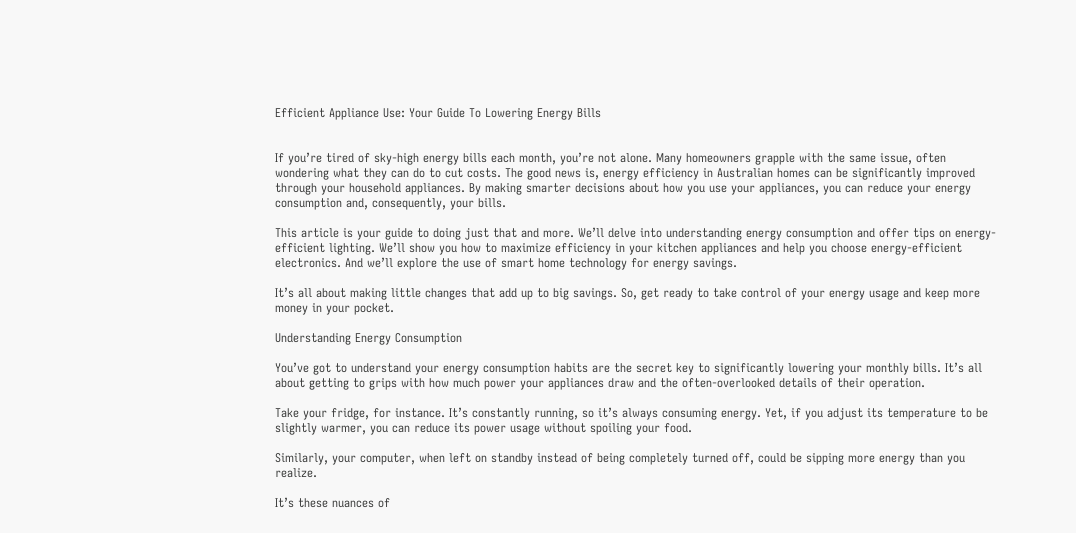Efficient Appliance Use: Your Guide To Lowering Energy Bills


If you’re tired of sky-high energy bills each month, you’re not alone. Many homeowners grapple with the same issue, often wondering what they can do to cut costs. The good news is, energy efficiency in Australian homes can be significantly improved through your household appliances. By making smarter decisions about how you use your appliances, you can reduce your energy consumption and, consequently, your bills.

This article is your guide to doing just that and more. We’ll delve into understanding energy consumption and offer tips on energy-efficient lighting. We’ll show you how to maximize efficiency in your kitchen appliances and help you choose energy-efficient electronics. And we’ll explore the use of smart home technology for energy savings.

It’s all about making little changes that add up to big savings. So, get ready to take control of your energy usage and keep more money in your pocket.

Understanding Energy Consumption

You’ve got to understand your energy consumption habits are the secret key to significantly lowering your monthly bills. It’s all about getting to grips with how much power your appliances draw and the often-overlooked details of their operation.

Take your fridge, for instance. It’s constantly running, so it’s always consuming energy. Yet, if you adjust its temperature to be slightly warmer, you can reduce its power usage without spoiling your food.

Similarly, your computer, when left on standby instead of being completely turned off, could be sipping more energy than you realize.

It’s these nuances of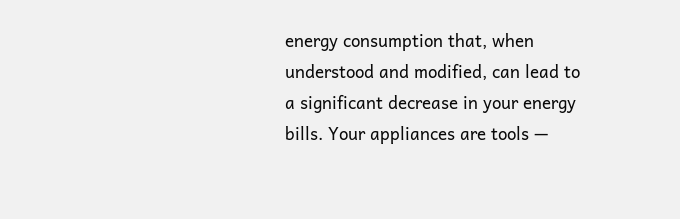energy consumption that, when understood and modified, can lead to a significant decrease in your energy bills. Your appliances are tools —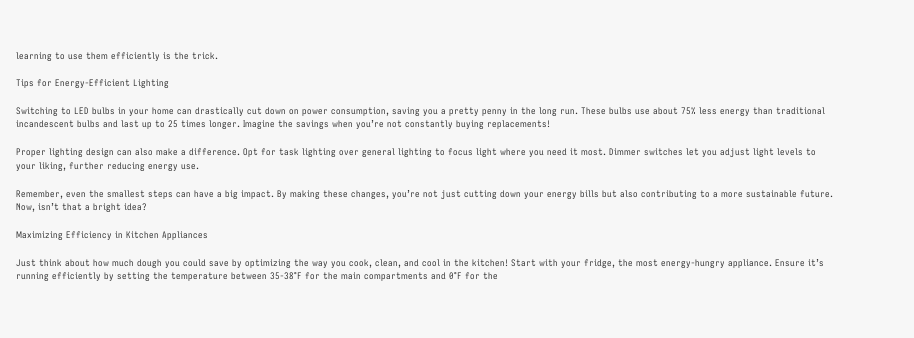learning to use them efficiently is the trick.

Tips for Energy-Efficient Lighting

Switching to LED bulbs in your home can drastically cut down on power consumption, saving you a pretty penny in the long run. These bulbs use about 75% less energy than traditional incandescent bulbs and last up to 25 times longer. Imagine the savings when you’re not constantly buying replacements!

Proper lighting design can also make a difference. Opt for task lighting over general lighting to focus light where you need it most. Dimmer switches let you adjust light levels to your liking, further reducing energy use.

Remember, even the smallest steps can have a big impact. By making these changes, you’re not just cutting down your energy bills but also contributing to a more sustainable future. Now, isn’t that a bright idea?

Maximizing Efficiency in Kitchen Appliances

Just think about how much dough you could save by optimizing the way you cook, clean, and cool in the kitchen! Start with your fridge, the most energy-hungry appliance. Ensure it’s running efficiently by setting the temperature between 35-38°F for the main compartments and 0°F for the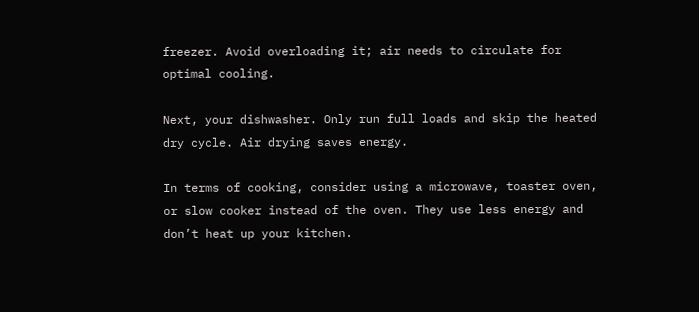freezer. Avoid overloading it; air needs to circulate for optimal cooling.

Next, your dishwasher. Only run full loads and skip the heated dry cycle. Air drying saves energy.

In terms of cooking, consider using a microwave, toaster oven, or slow cooker instead of the oven. They use less energy and don’t heat up your kitchen.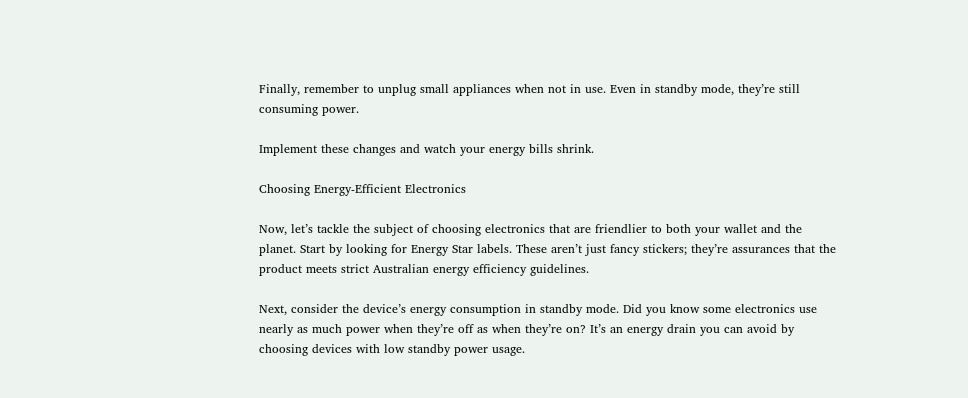Finally, remember to unplug small appliances when not in use. Even in standby mode, they’re still consuming power.

Implement these changes and watch your energy bills shrink.

Choosing Energy-Efficient Electronics

Now, let’s tackle the subject of choosing electronics that are friendlier to both your wallet and the planet. Start by looking for Energy Star labels. These aren’t just fancy stickers; they’re assurances that the product meets strict Australian energy efficiency guidelines.

Next, consider the device’s energy consumption in standby mode. Did you know some electronics use nearly as much power when they’re off as when they’re on? It’s an energy drain you can avoid by choosing devices with low standby power usage.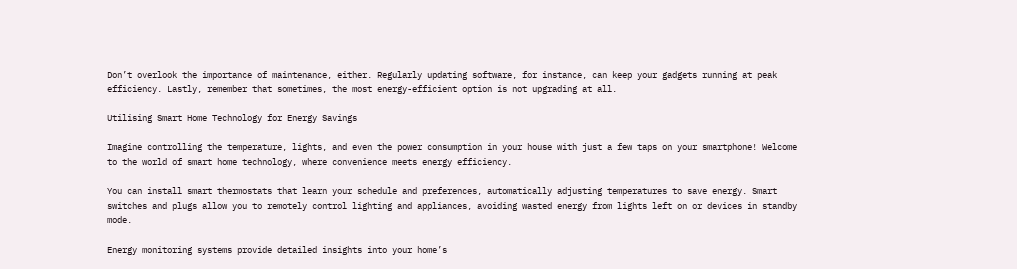Don’t overlook the importance of maintenance, either. Regularly updating software, for instance, can keep your gadgets running at peak efficiency. Lastly, remember that sometimes, the most energy-efficient option is not upgrading at all.

Utilising Smart Home Technology for Energy Savings

Imagine controlling the temperature, lights, and even the power consumption in your house with just a few taps on your smartphone! Welcome to the world of smart home technology, where convenience meets energy efficiency.

You can install smart thermostats that learn your schedule and preferences, automatically adjusting temperatures to save energy. Smart switches and plugs allow you to remotely control lighting and appliances, avoiding wasted energy from lights left on or devices in standby mode.

Energy monitoring systems provide detailed insights into your home’s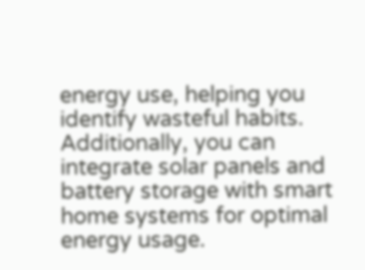energy use, helping you identify wasteful habits. Additionally, you can integrate solar panels and battery storage with smart home systems for optimal energy usage.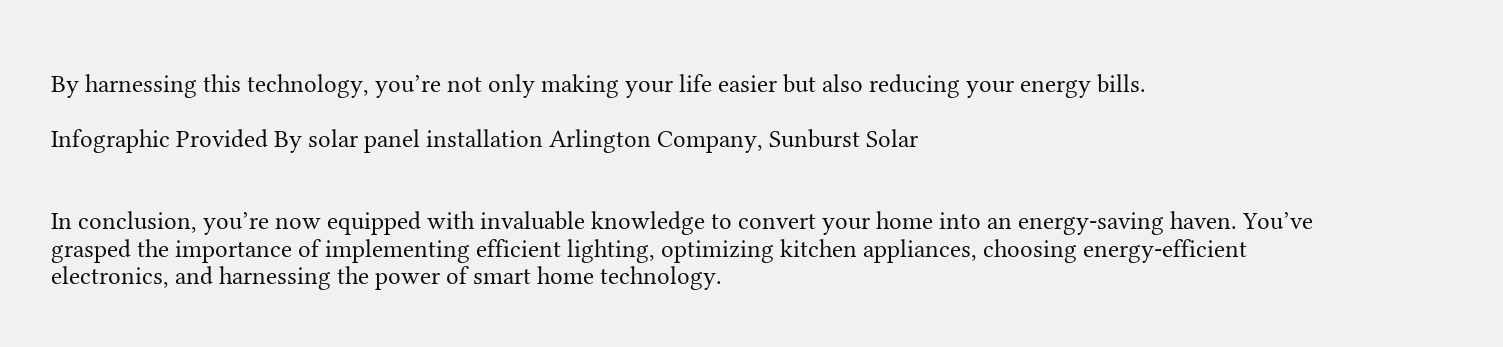By harnessing this technology, you’re not only making your life easier but also reducing your energy bills.

Infographic Provided By solar panel installation Arlington Company, Sunburst Solar


In conclusion, you’re now equipped with invaluable knowledge to convert your home into an energy-saving haven. You’ve grasped the importance of implementing efficient lighting, optimizing kitchen appliances, choosing energy-efficient electronics, and harnessing the power of smart home technology.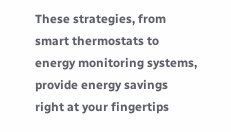These strategies, from smart thermostats to energy monitoring systems, provide energy savings right at your fingertips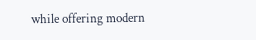while offering modern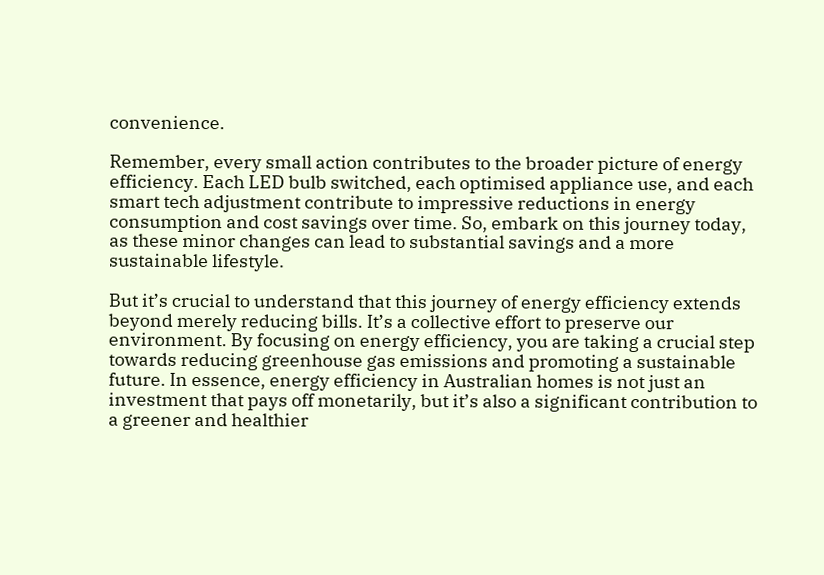convenience.

Remember, every small action contributes to the broader picture of energy efficiency. Each LED bulb switched, each optimised appliance use, and each smart tech adjustment contribute to impressive reductions in energy consumption and cost savings over time. So, embark on this journey today, as these minor changes can lead to substantial savings and a more sustainable lifestyle.

But it’s crucial to understand that this journey of energy efficiency extends beyond merely reducing bills. It’s a collective effort to preserve our environment. By focusing on energy efficiency, you are taking a crucial step towards reducing greenhouse gas emissions and promoting a sustainable future. In essence, energy efficiency in Australian homes is not just an investment that pays off monetarily, but it’s also a significant contribution to a greener and healthier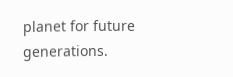planet for future generations.